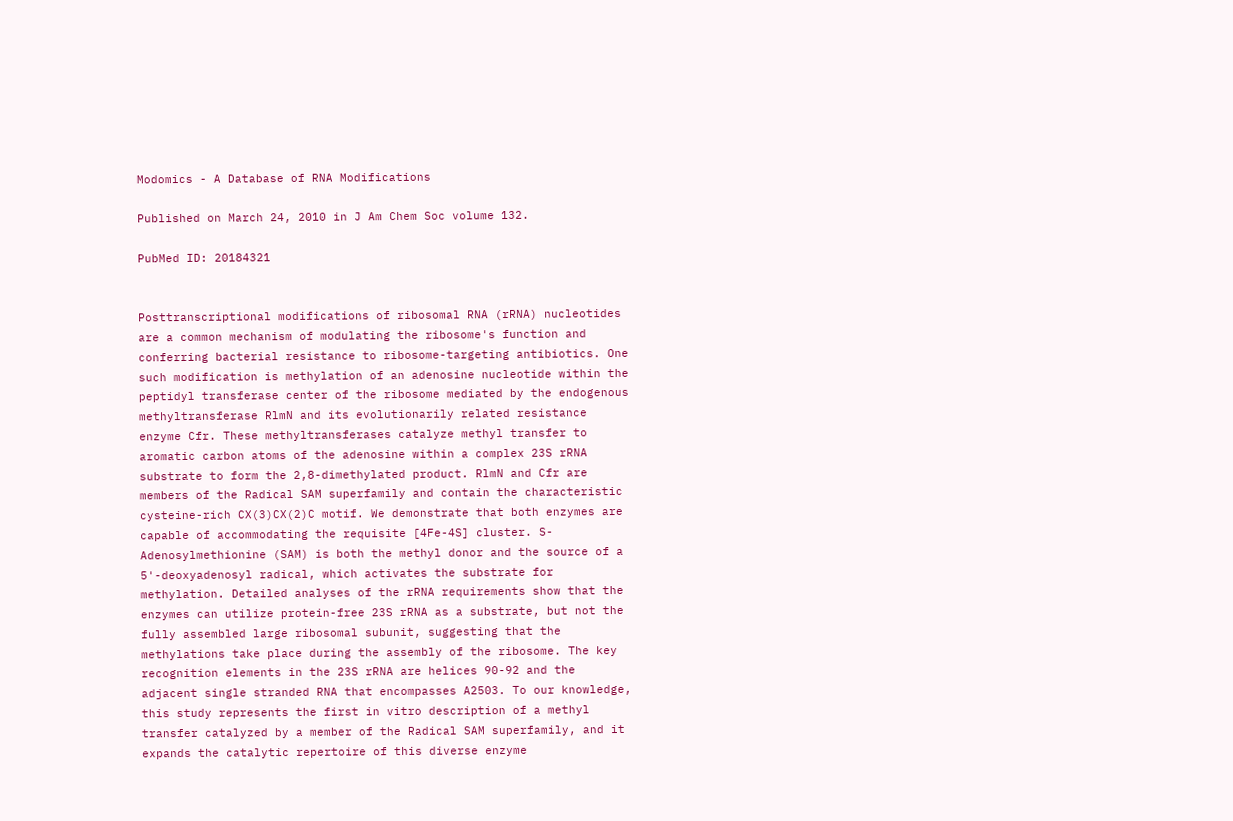Modomics - A Database of RNA Modifications

Published on March 24, 2010 in J Am Chem Soc volume 132.

PubMed ID: 20184321


Posttranscriptional modifications of ribosomal RNA (rRNA) nucleotides are a common mechanism of modulating the ribosome's function and conferring bacterial resistance to ribosome-targeting antibiotics. One such modification is methylation of an adenosine nucleotide within the peptidyl transferase center of the ribosome mediated by the endogenous methyltransferase RlmN and its evolutionarily related resistance enzyme Cfr. These methyltransferases catalyze methyl transfer to aromatic carbon atoms of the adenosine within a complex 23S rRNA substrate to form the 2,8-dimethylated product. RlmN and Cfr are members of the Radical SAM superfamily and contain the characteristic cysteine-rich CX(3)CX(2)C motif. We demonstrate that both enzymes are capable of accommodating the requisite [4Fe-4S] cluster. S-Adenosylmethionine (SAM) is both the methyl donor and the source of a 5'-deoxyadenosyl radical, which activates the substrate for methylation. Detailed analyses of the rRNA requirements show that the enzymes can utilize protein-free 23S rRNA as a substrate, but not the fully assembled large ribosomal subunit, suggesting that the methylations take place during the assembly of the ribosome. The key recognition elements in the 23S rRNA are helices 90-92 and the adjacent single stranded RNA that encompasses A2503. To our knowledge, this study represents the first in vitro description of a methyl transfer catalyzed by a member of the Radical SAM superfamily, and it expands the catalytic repertoire of this diverse enzyme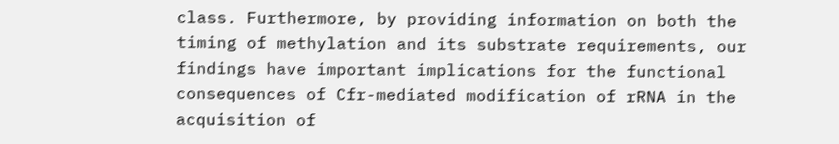class. Furthermore, by providing information on both the timing of methylation and its substrate requirements, our findings have important implications for the functional consequences of Cfr-mediated modification of rRNA in the acquisition of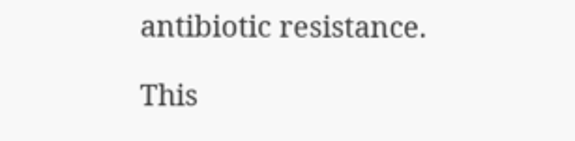antibiotic resistance.

This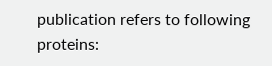publication refers to following proteins: